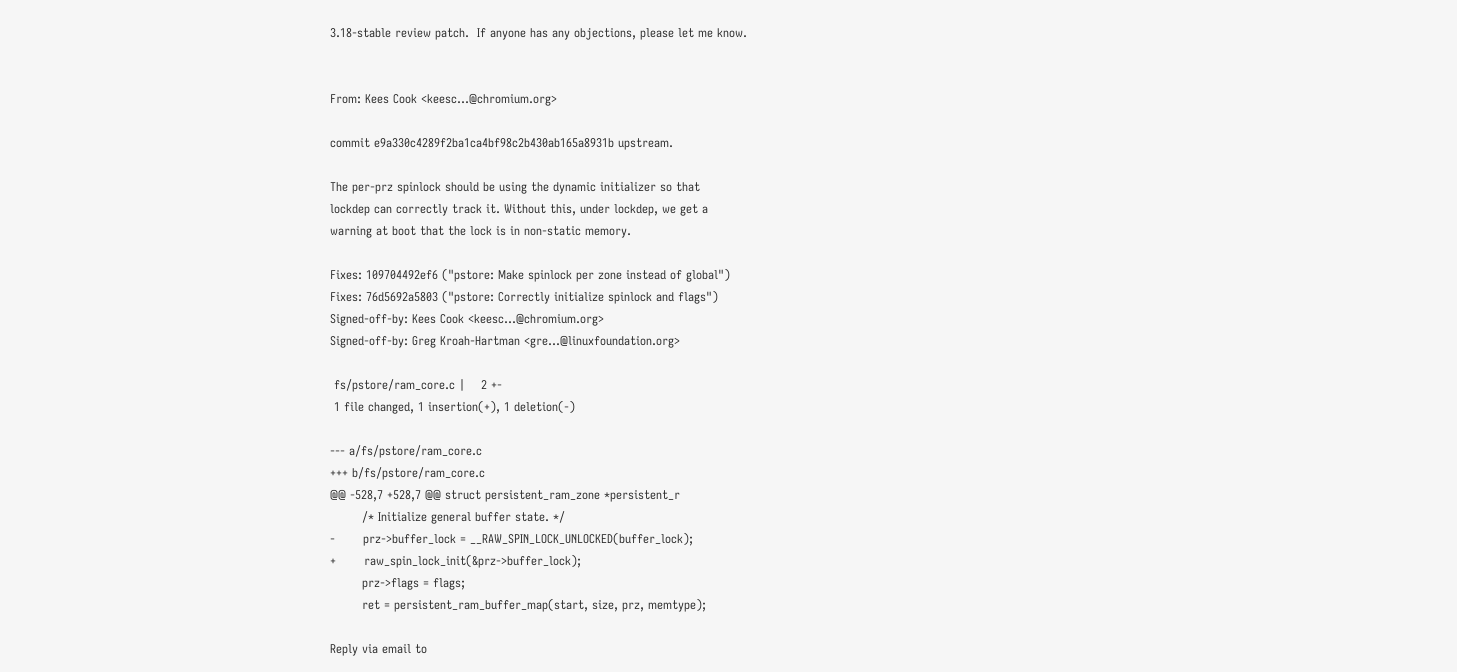3.18-stable review patch.  If anyone has any objections, please let me know.


From: Kees Cook <keesc...@chromium.org>

commit e9a330c4289f2ba1ca4bf98c2b430ab165a8931b upstream.

The per-prz spinlock should be using the dynamic initializer so that
lockdep can correctly track it. Without this, under lockdep, we get a
warning at boot that the lock is in non-static memory.

Fixes: 109704492ef6 ("pstore: Make spinlock per zone instead of global")
Fixes: 76d5692a5803 ("pstore: Correctly initialize spinlock and flags")
Signed-off-by: Kees Cook <keesc...@chromium.org>
Signed-off-by: Greg Kroah-Hartman <gre...@linuxfoundation.org>

 fs/pstore/ram_core.c |    2 +-
 1 file changed, 1 insertion(+), 1 deletion(-)

--- a/fs/pstore/ram_core.c
+++ b/fs/pstore/ram_core.c
@@ -528,7 +528,7 @@ struct persistent_ram_zone *persistent_r
        /* Initialize general buffer state. */
-       prz->buffer_lock = __RAW_SPIN_LOCK_UNLOCKED(buffer_lock);
+       raw_spin_lock_init(&prz->buffer_lock);
        prz->flags = flags;
        ret = persistent_ram_buffer_map(start, size, prz, memtype);

Reply via email to